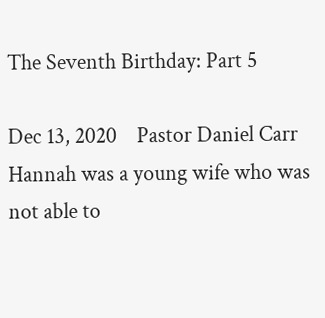The Seventh Birthday: Part 5

Dec 13, 2020    Pastor Daniel Carr
Hannah was a young wife who was not able to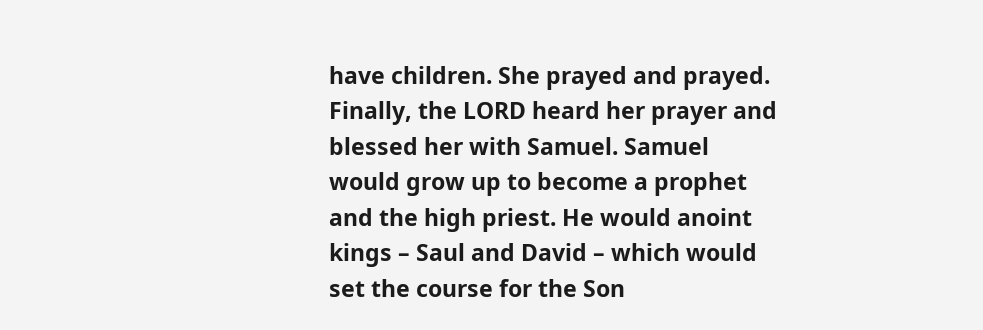have children. She prayed and prayed. Finally, the LORD heard her prayer and blessed her with Samuel. Samuel would grow up to become a prophet and the high priest. He would anoint kings – Saul and David – which would set the course for the Son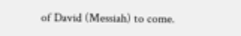of David (Messiah) to come.